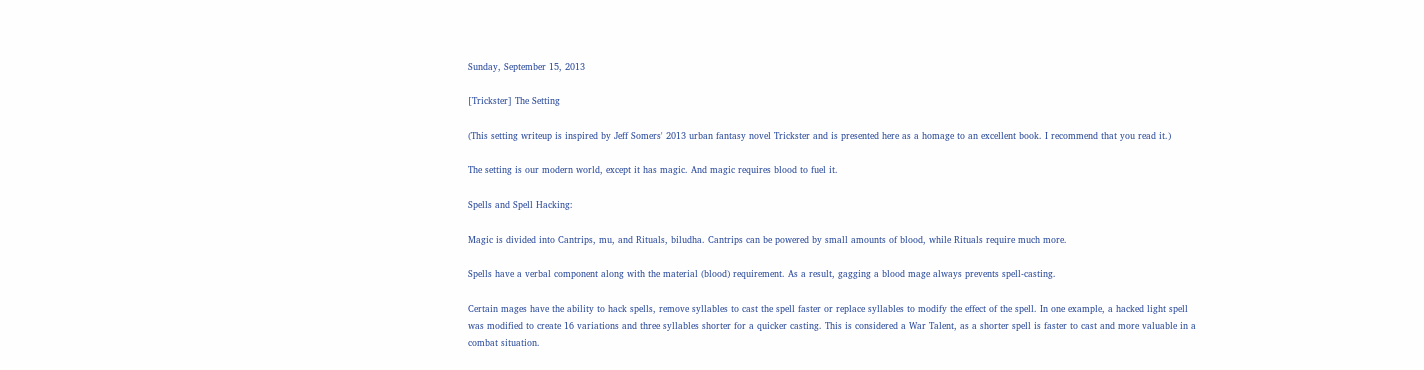Sunday, September 15, 2013

[Trickster] The Setting

(This setting writeup is inspired by Jeff Somers' 2013 urban fantasy novel Trickster and is presented here as a homage to an excellent book. I recommend that you read it.)

The setting is our modern world, except it has magic. And magic requires blood to fuel it.

Spells and Spell Hacking:

Magic is divided into Cantrips, mu, and Rituals, biludha. Cantrips can be powered by small amounts of blood, while Rituals require much more.

Spells have a verbal component along with the material (blood) requirement. As a result, gagging a blood mage always prevents spell-casting.

Certain mages have the ability to hack spells, remove syllables to cast the spell faster or replace syllables to modify the effect of the spell. In one example, a hacked light spell was modified to create 16 variations and three syllables shorter for a quicker casting. This is considered a War Talent, as a shorter spell is faster to cast and more valuable in a combat situation.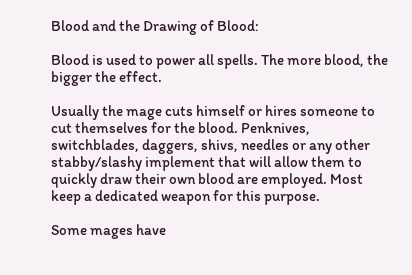Blood and the Drawing of Blood:

Blood is used to power all spells. The more blood, the bigger the effect.

Usually the mage cuts himself or hires someone to cut themselves for the blood. Penknives, switchblades, daggers, shivs, needles or any other stabby/slashy implement that will allow them to quickly draw their own blood are employed. Most keep a dedicated weapon for this purpose.

Some mages have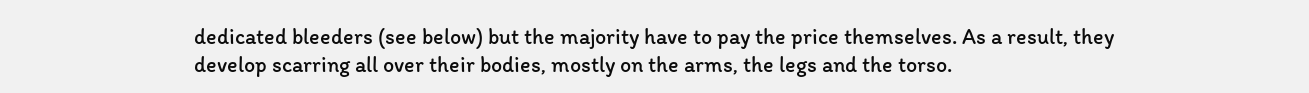dedicated bleeders (see below) but the majority have to pay the price themselves. As a result, they develop scarring all over their bodies, mostly on the arms, the legs and the torso.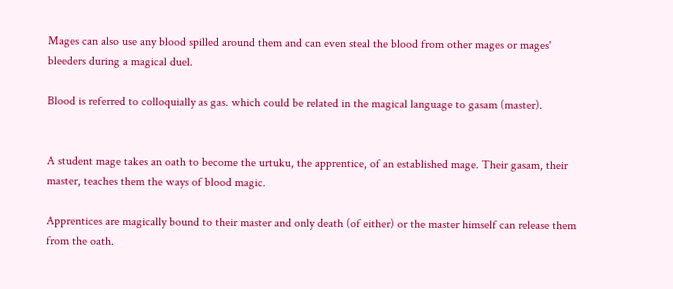Mages can also use any blood spilled around them and can even steal the blood from other mages or mages' bleeders during a magical duel.

Blood is referred to colloquially as gas. which could be related in the magical language to gasam (master).


A student mage takes an oath to become the urtuku, the apprentice, of an established mage. Their gasam, their master, teaches them the ways of blood magic.

Apprentices are magically bound to their master and only death (of either) or the master himself can release them from the oath.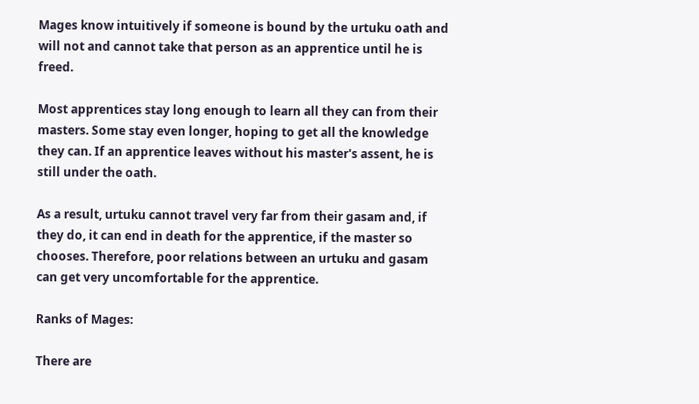Mages know intuitively if someone is bound by the urtuku oath and will not and cannot take that person as an apprentice until he is freed.

Most apprentices stay long enough to learn all they can from their masters. Some stay even longer, hoping to get all the knowledge they can. If an apprentice leaves without his master's assent, he is still under the oath.

As a result, urtuku cannot travel very far from their gasam and, if they do, it can end in death for the apprentice, if the master so chooses. Therefore, poor relations between an urtuku and gasam can get very uncomfortable for the apprentice.

Ranks of Mages:

There are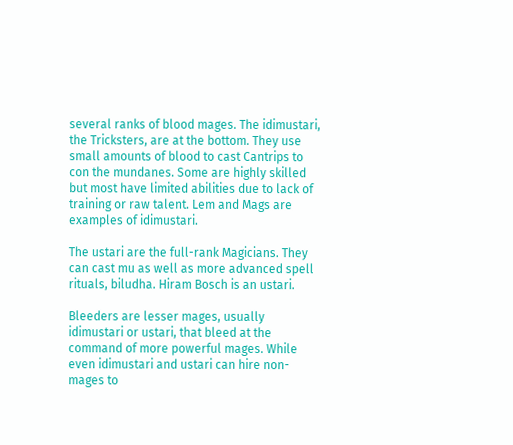several ranks of blood mages. The idimustari, the Tricksters, are at the bottom. They use small amounts of blood to cast Cantrips to con the mundanes. Some are highly skilled but most have limited abilities due to lack of training or raw talent. Lem and Mags are examples of idimustari.

The ustari are the full-rank Magicians. They can cast mu as well as more advanced spell rituals, biludha. Hiram Bosch is an ustari.

Bleeders are lesser mages, usually idimustari or ustari, that bleed at the command of more powerful mages. While even idimustari and ustari can hire non-mages to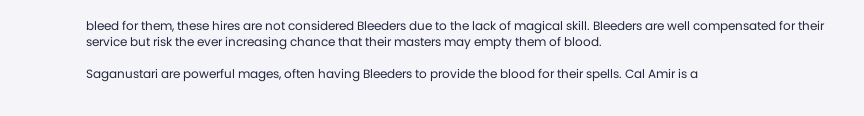bleed for them, these hires are not considered Bleeders due to the lack of magical skill. Bleeders are well compensated for their service but risk the ever increasing chance that their masters may empty them of blood.

Saganustari are powerful mages, often having Bleeders to provide the blood for their spells. Cal Amir is a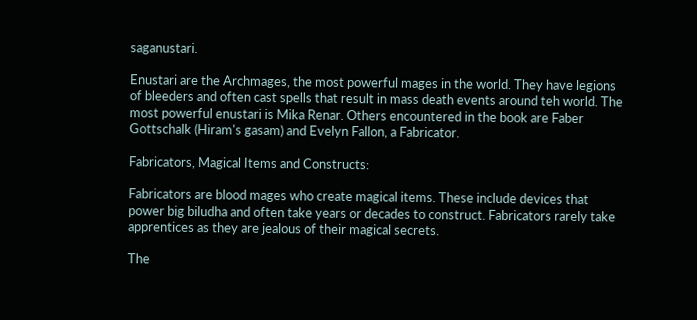saganustari.

Enustari are the Archmages, the most powerful mages in the world. They have legions of bleeders and often cast spells that result in mass death events around teh world. The most powerful enustari is Mika Renar. Others encountered in the book are Faber Gottschalk (Hiram's gasam) and Evelyn Fallon, a Fabricator.

Fabricators, Magical Items and Constructs:

Fabricators are blood mages who create magical items. These include devices that power big biludha and often take years or decades to construct. Fabricators rarely take apprentices as they are jealous of their magical secrets.

The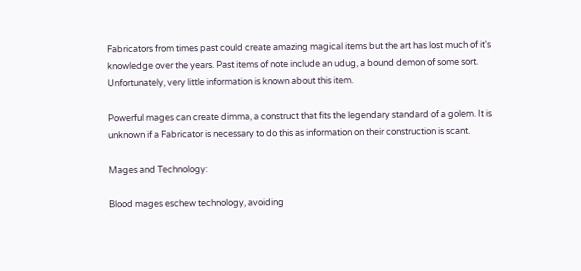Fabricators from times past could create amazing magical items but the art has lost much of it's knowledge over the years. Past items of note include an udug, a bound demon of some sort. Unfortunately, very little information is known about this item.

Powerful mages can create dimma, a construct that fits the legendary standard of a golem. It is unknown if a Fabricator is necessary to do this as information on their construction is scant.

Mages and Technology:

Blood mages eschew technology, avoiding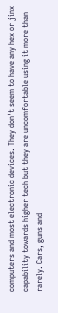computers and most electronic devices. They don't seem to have any hex or jinx capability towards higher tech but they are uncomfortable using it more than rarely. Cars, guns and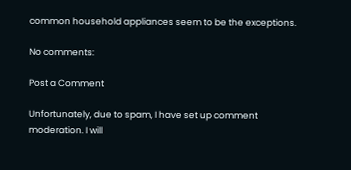common household appliances seem to be the exceptions.

No comments:

Post a Comment

Unfortunately, due to spam, I have set up comment moderation. I will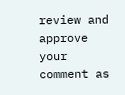review and approve your comment as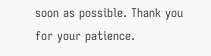soon as possible. Thank you for your patience.